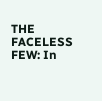THE FACELESS FEW: In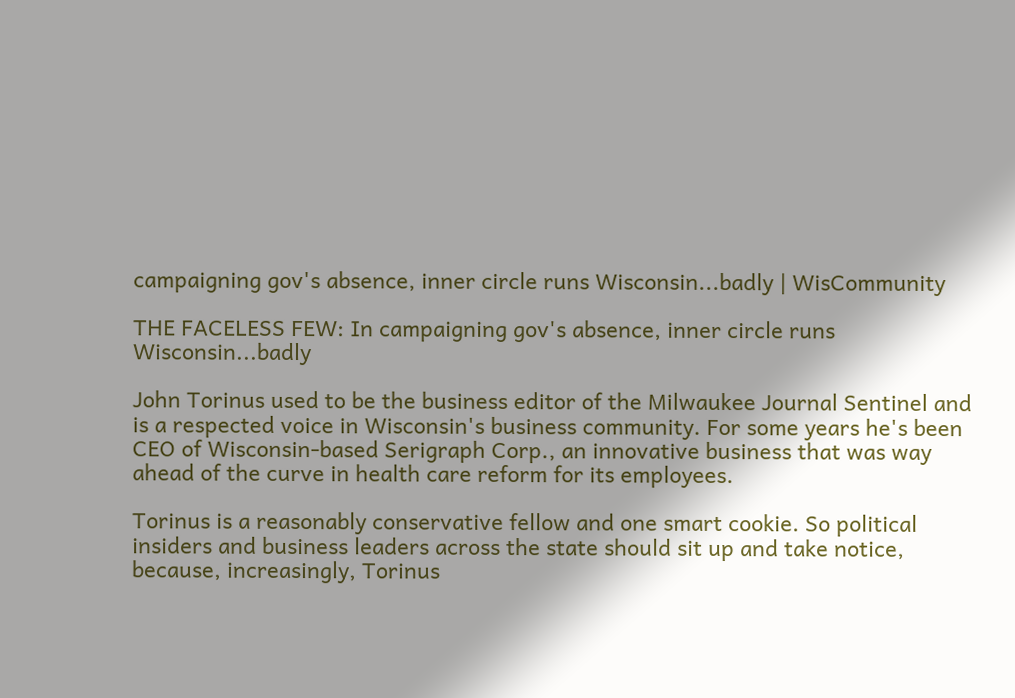campaigning gov's absence, inner circle runs Wisconsin...badly | WisCommunity

THE FACELESS FEW: In campaigning gov's absence, inner circle runs Wisconsin...badly

John Torinus used to be the business editor of the Milwaukee Journal Sentinel and is a respected voice in Wisconsin's business community. For some years he's been CEO of Wisconsin-based Serigraph Corp., an innovative business that was way ahead of the curve in health care reform for its employees.

Torinus is a reasonably conservative fellow and one smart cookie. So political insiders and business leaders across the state should sit up and take notice, because, increasingly, Torinus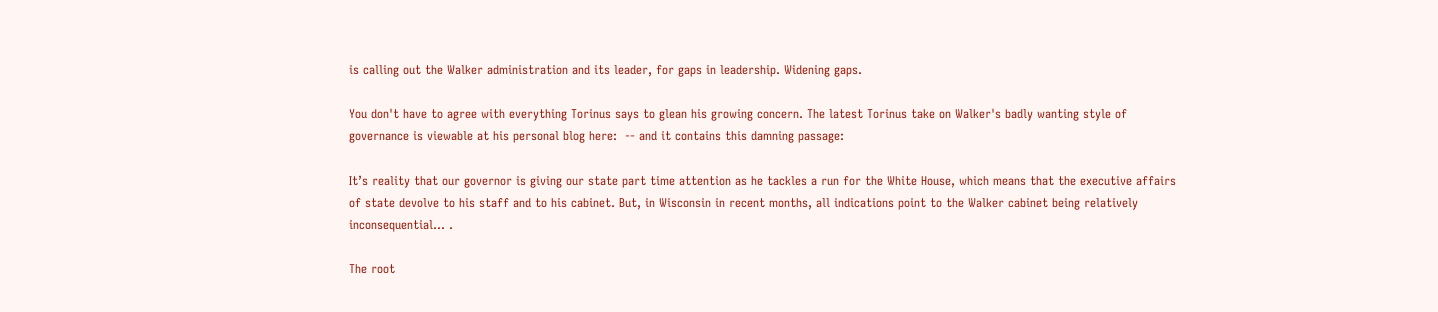is calling out the Walker administration and its leader, for gaps in leadership. Widening gaps.

You don't have to agree with everything Torinus says to glean his growing concern. The latest Torinus take on Walker's badly wanting style of governance is viewable at his personal blog here:  -- and it contains this damning passage:

It’s reality that our governor is giving our state part time attention as he tackles a run for the White House, which means that the executive affairs of state devolve to his staff and to his cabinet. But, in Wisconsin in recent months, all indications point to the Walker cabinet being relatively inconsequential... .

The root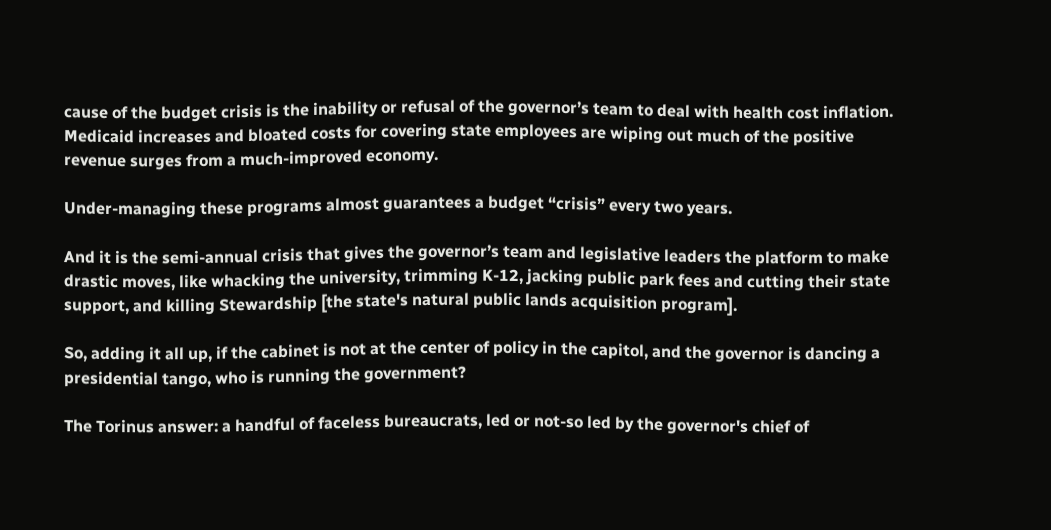cause of the budget crisis is the inability or refusal of the governor’s team to deal with health cost inflation. Medicaid increases and bloated costs for covering state employees are wiping out much of the positive revenue surges from a much-improved economy.

Under-managing these programs almost guarantees a budget “crisis” every two years.

And it is the semi-annual crisis that gives the governor’s team and legislative leaders the platform to make drastic moves, like whacking the university, trimming K-12, jacking public park fees and cutting their state support, and killing Stewardship [the state's natural public lands acquisition program].

So, adding it all up, if the cabinet is not at the center of policy in the capitol, and the governor is dancing a presidential tango, who is running the government?

The Torinus answer: a handful of faceless bureaucrats, led or not-so led by the governor's chief of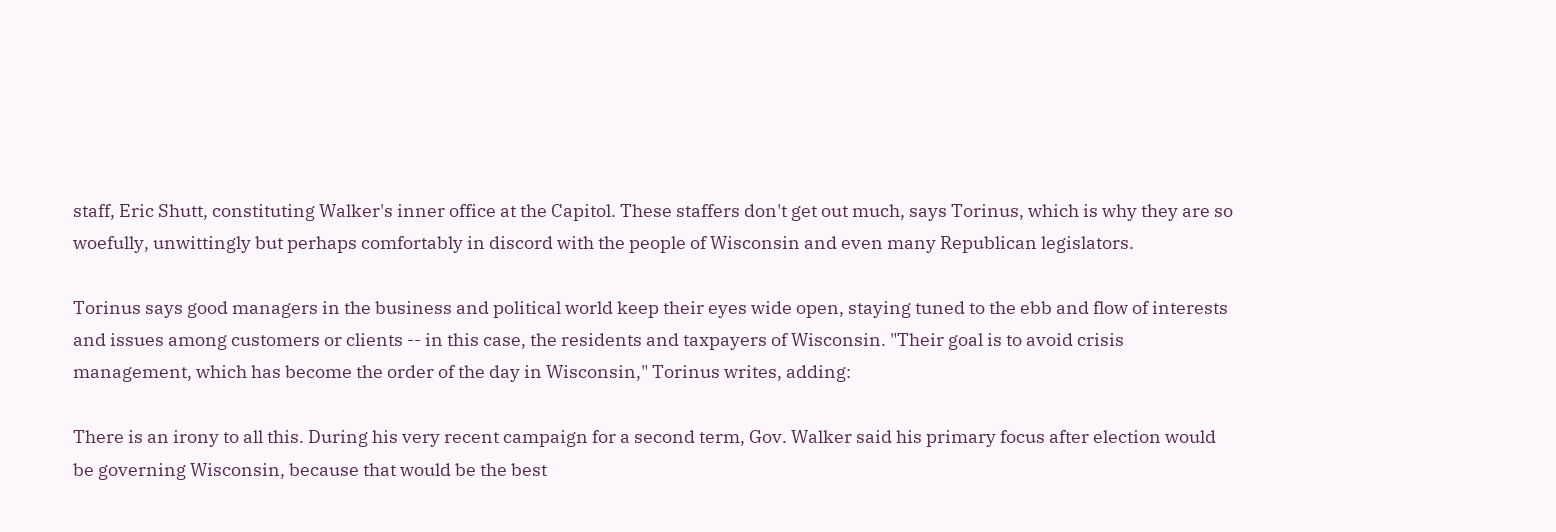staff, Eric Shutt, constituting Walker's inner office at the Capitol. These staffers don't get out much, says Torinus, which is why they are so woefully, unwittingly but perhaps comfortably in discord with the people of Wisconsin and even many Republican legislators.

Torinus says good managers in the business and political world keep their eyes wide open, staying tuned to the ebb and flow of interests and issues among customers or clients -- in this case, the residents and taxpayers of Wisconsin. "Their goal is to avoid crisis management, which has become the order of the day in Wisconsin," Torinus writes, adding:

There is an irony to all this. During his very recent campaign for a second term, Gov. Walker said his primary focus after election would be governing Wisconsin, because that would be the best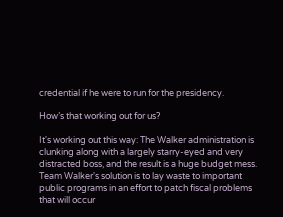credential if he were to run for the presidency.

How’s that working out for us?

It's working out this way: The Walker administration is clunking along with a largely starry-eyed and very distracted boss, and the result is a huge budget mess. Team Walker's solution is to lay waste to important public programs in an effort to patch fiscal problems that will occur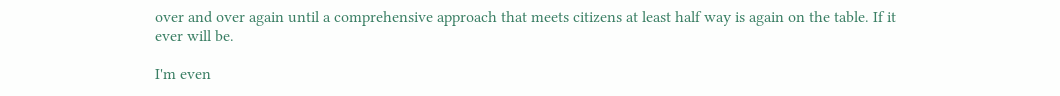over and over again until a comprehensive approach that meets citizens at least half way is again on the table. If it ever will be.

I'm even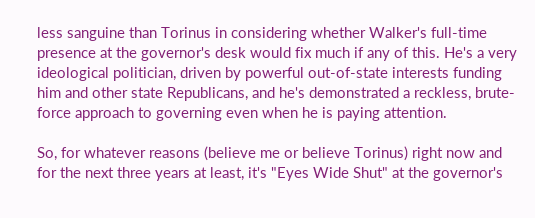less sanguine than Torinus in considering whether Walker's full-time presence at the governor's desk would fix much if any of this. He's a very ideological politician, driven by powerful out-of-state interests funding him and other state Republicans, and he's demonstrated a reckless, brute-force approach to governing even when he is paying attention.

So, for whatever reasons (believe me or believe Torinus) right now and for the next three years at least, it's "Eyes Wide Shut" at the governor's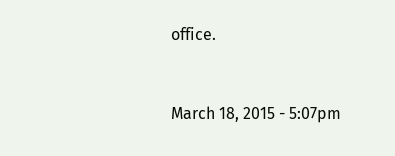office.


March 18, 2015 - 5:07pm